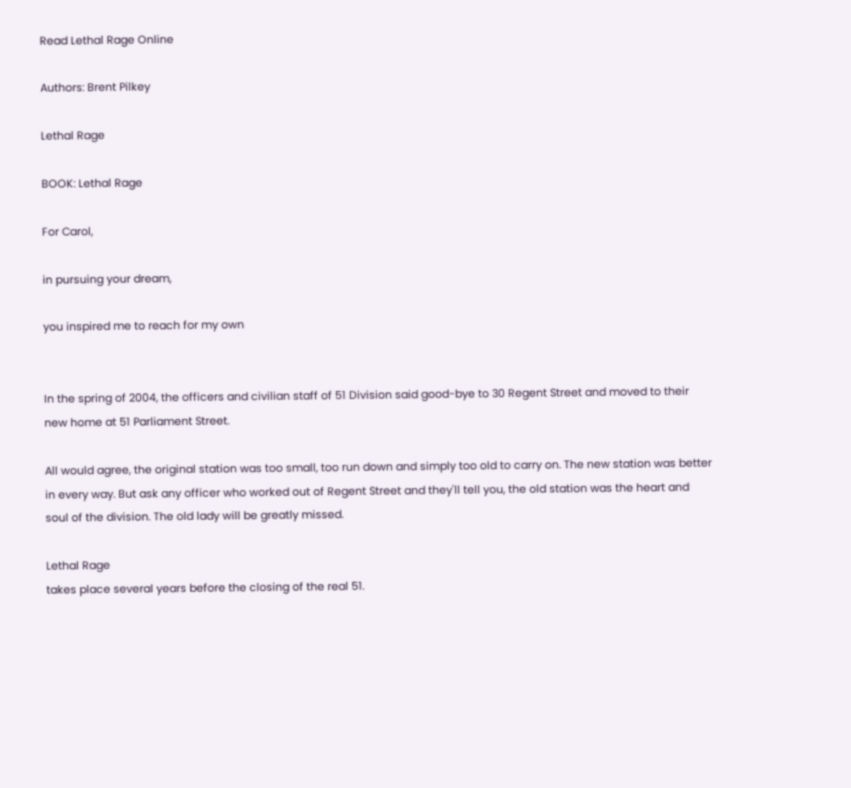Read Lethal Rage Online

Authors: Brent Pilkey

Lethal Rage

BOOK: Lethal Rage

For Carol,

in pursuing your dream,

you inspired me to reach for my own


In the spring of 2004, the officers and civilian staff of 51 Division said good-bye to 30 Regent Street and moved to their new home at 51 Parliament Street.

All would agree, the original station was too small, too run down and simply too old to carry on. The new station was better in every way. But ask any officer who worked out of Regent Street and they'll tell you, the old station was the heart and soul of the division. The old lady will be greatly missed.

Lethal Rage
takes place several years before the closing of the real 51.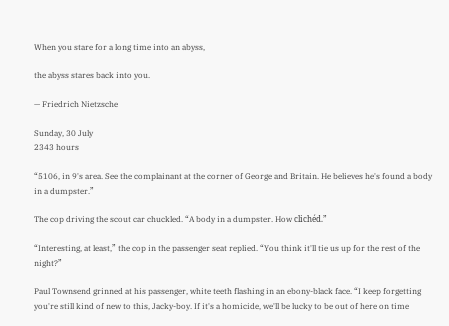When you stare for a long time into an abyss,

the abyss stares back into you.

— Friedrich Nietzsche

Sunday, 30 July
2343 hours

“5106, in 9's area. See the complainant at the corner of George and Britain. He believes he's found a body in a dumpster.”

The cop driving the scout car chuckled. “A body in a dumpster. How clichéd.”

“Interesting, at least,” the cop in the passenger seat replied. “You think it'll tie us up for the rest of the night?”

Paul Townsend grinned at his passenger, white teeth flashing in an ebony-black face. “I keep forgetting you're still kind of new to this, Jacky-boy. If it's a homicide, we'll be lucky to be out of here on time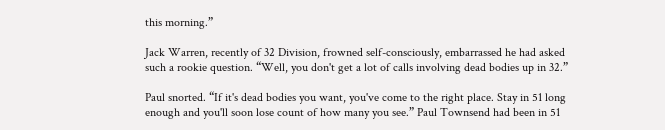this morning.”

Jack Warren, recently of 32 Division, frowned self-consciously, embarrassed he had asked such a rookie question. “Well, you don't get a lot of calls involving dead bodies up in 32.”

Paul snorted. “If it's dead bodies you want, you've come to the right place. Stay in 51 long enough and you'll soon lose count of how many you see.” Paul Townsend had been in 51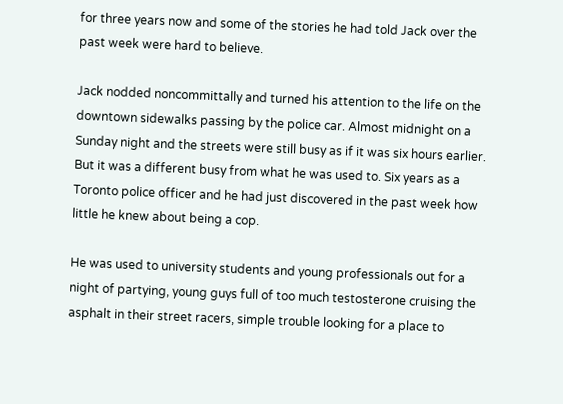for three years now and some of the stories he had told Jack over the past week were hard to believe.

Jack nodded noncommittally and turned his attention to the life on the downtown sidewalks passing by the police car. Almost midnight on a Sunday night and the streets were still busy as if it was six hours earlier. But it was a different busy from what he was used to. Six years as a Toronto police officer and he had just discovered in the past week how little he knew about being a cop.

He was used to university students and young professionals out for a night of partying, young guys full of too much testosterone cruising the asphalt in their street racers, simple trouble looking for a place to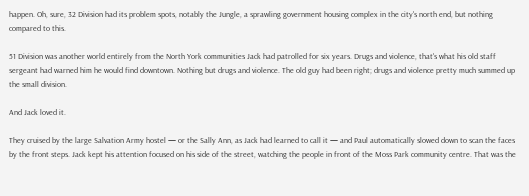happen. Oh, sure, 32 Division had its problem spots, notably the Jungle, a sprawling government housing complex in the city's north end, but nothing compared to this.

51 Division was another world entirely from the North York communities Jack had patrolled for six years. Drugs and violence, that's what his old staff sergeant had warned him he would find downtown. Nothing but drugs and violence. The old guy had been right; drugs and violence pretty much summed up the small division.

And Jack loved it.

They cruised by the large Salvation Army hostel — or the Sally Ann, as Jack had learned to call it — and Paul automatically slowed down to scan the faces by the front steps. Jack kept his attention focused on his side of the street, watching the people in front of the Moss Park community centre. That was the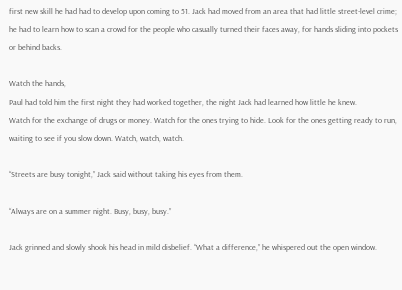first new skill he had had to develop upon coming to 51. Jack had moved from an area that had little street-level crime; he had to learn how to scan a crowd for the people who casually turned their faces away, for hands sliding into pockets or behind backs.

Watch the hands,
Paul had told him the first night they had worked together, the night Jack had learned how little he knew.
Watch for the exchange of drugs or money. Watch for the ones trying to hide. Look for the ones getting ready to run, waiting to see if you slow down. Watch, watch, watch.

“Streets are busy tonight,” Jack said without taking his eyes from them.

“Always are on a summer night. Busy, busy, busy.”

Jack grinned and slowly shook his head in mild disbelief. “What a difference,” he whispered out the open window.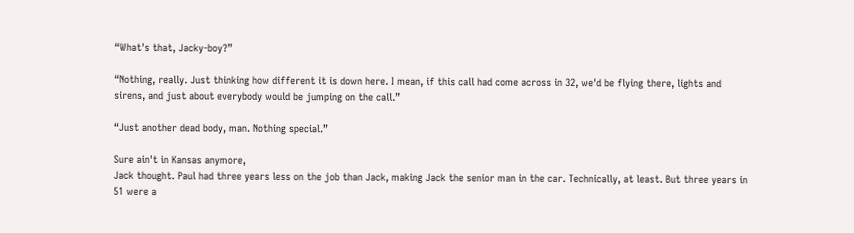“What's that, Jacky-boy?”

“Nothing, really. Just thinking how different it is down here. I mean, if this call had come across in 32, we'd be flying there, lights and sirens, and just about everybody would be jumping on the call.”

“Just another dead body, man. Nothing special.”

Sure ain't in Kansas anymore,
Jack thought. Paul had three years less on the job than Jack, making Jack the senior man in the car. Technically, at least. But three years in 51 were a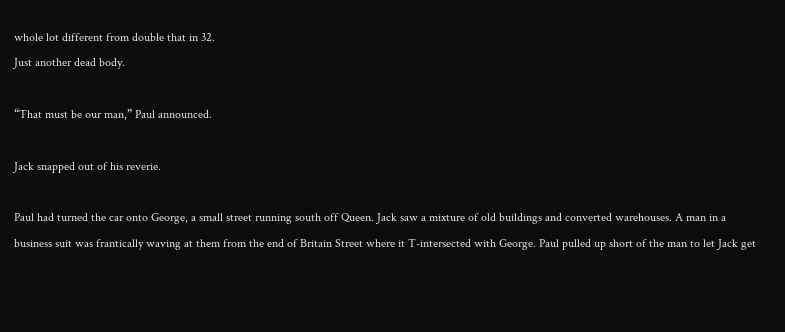whole lot different from double that in 32.
Just another dead body.

“That must be our man,” Paul announced.

Jack snapped out of his reverie.

Paul had turned the car onto George, a small street running south off Queen. Jack saw a mixture of old buildings and converted warehouses. A man in a business suit was frantically waving at them from the end of Britain Street where it T-intersected with George. Paul pulled up short of the man to let Jack get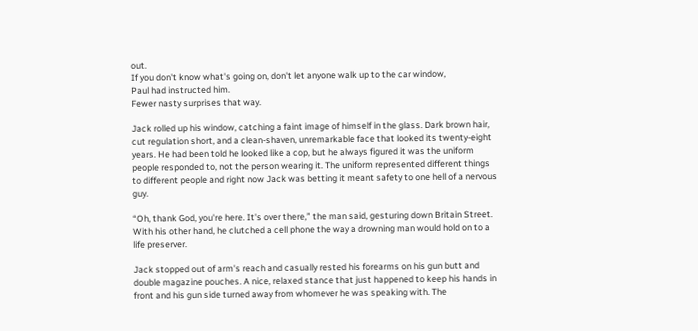out.
If you don't know what's going on, don't let anyone walk up to the car window,
Paul had instructed him.
Fewer nasty surprises that way.

Jack rolled up his window, catching a faint image of himself in the glass. Dark brown hair, cut regulation short, and a clean-shaven, unremarkable face that looked its twenty-eight years. He had been told he looked like a cop, but he always figured it was the uniform people responded to, not the person wearing it. The uniform represented different things to different people and right now Jack was betting it meant safety to one hell of a nervous guy.

“Oh, thank God, you're here. It's over there,” the man said, gesturing down Britain Street. With his other hand, he clutched a cell phone the way a drowning man would hold on to a life preserver.

Jack stopped out of arm's reach and casually rested his forearms on his gun butt and double magazine pouches. A nice, relaxed stance that just happened to keep his hands in front and his gun side turned away from whomever he was speaking with. The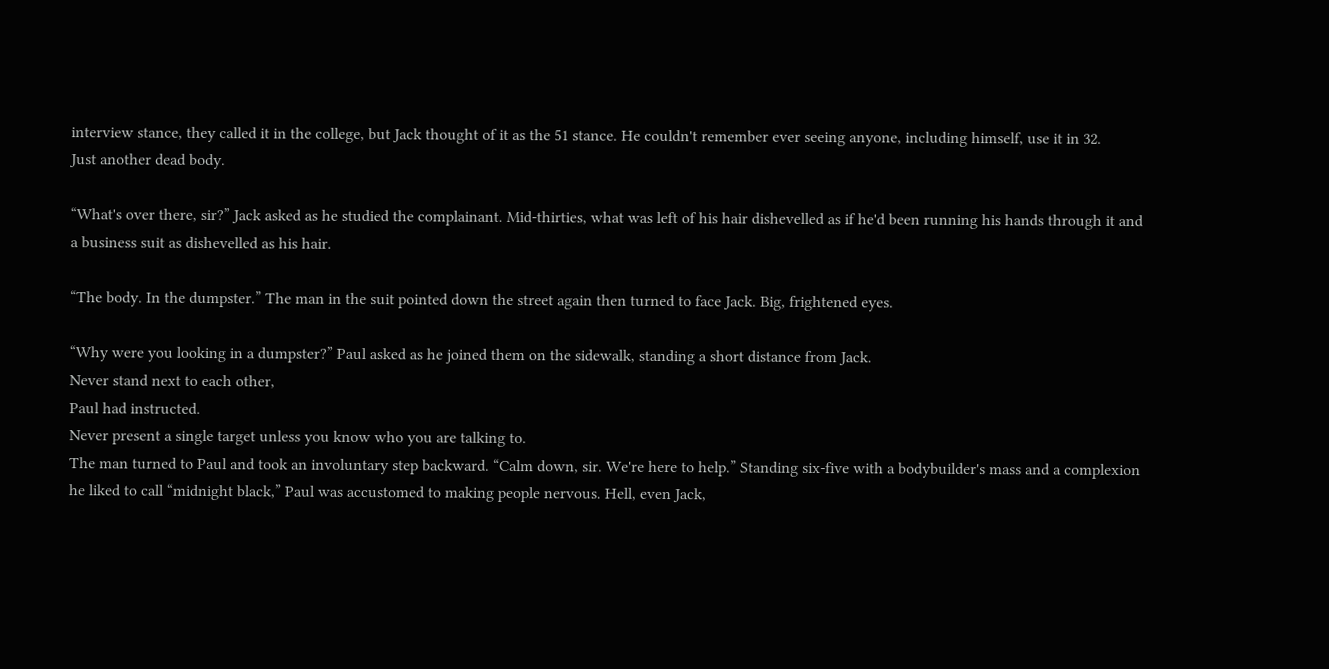interview stance, they called it in the college, but Jack thought of it as the 51 stance. He couldn't remember ever seeing anyone, including himself, use it in 32.
Just another dead body.

“What's over there, sir?” Jack asked as he studied the complainant. Mid-thirties, what was left of his hair dishevelled as if he'd been running his hands through it and a business suit as dishevelled as his hair.

“The body. In the dumpster.” The man in the suit pointed down the street again then turned to face Jack. Big, frightened eyes.

“Why were you looking in a dumpster?” Paul asked as he joined them on the sidewalk, standing a short distance from Jack.
Never stand next to each other,
Paul had instructed.
Never present a single target unless you know who you are talking to.
The man turned to Paul and took an involuntary step backward. “Calm down, sir. We're here to help.” Standing six-five with a bodybuilder's mass and a complexion he liked to call “midnight black,” Paul was accustomed to making people nervous. Hell, even Jack,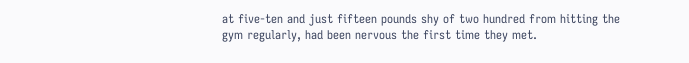at five-ten and just fifteen pounds shy of two hundred from hitting the gym regularly, had been nervous the first time they met.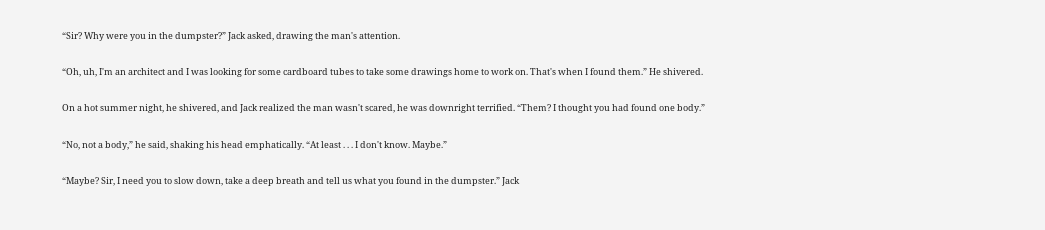“Sir? Why were you in the dumpster?” Jack asked, drawing the man's attention.

“Oh, uh, I'm an architect and I was looking for some cardboard tubes to take some drawings home to work on. That's when I found them.” He shivered.

On a hot summer night, he shivered, and Jack realized the man wasn't scared, he was downright terrified. “Them? I thought you had found one body.”

“No, not a body,” he said, shaking his head emphatically. “At least . . . I don't know. Maybe.”

“Maybe? Sir, I need you to slow down, take a deep breath and tell us what you found in the dumpster.” Jack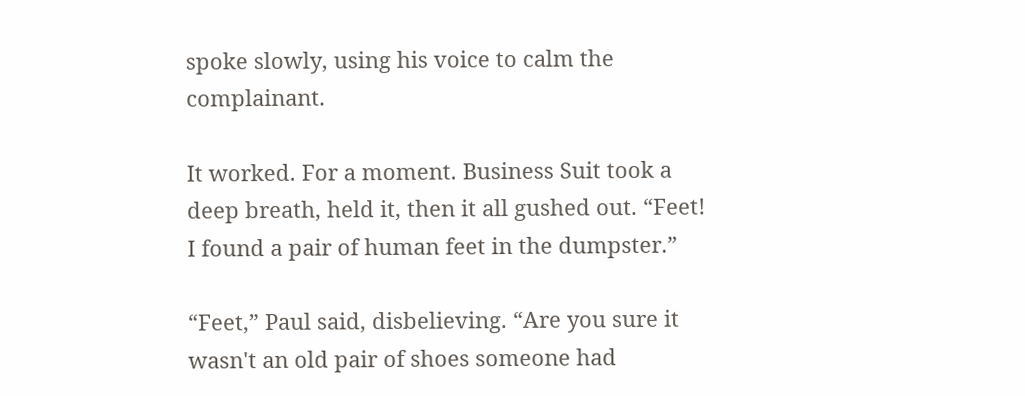spoke slowly, using his voice to calm the complainant.

It worked. For a moment. Business Suit took a deep breath, held it, then it all gushed out. “Feet! I found a pair of human feet in the dumpster.”

“Feet,” Paul said, disbelieving. “Are you sure it wasn't an old pair of shoes someone had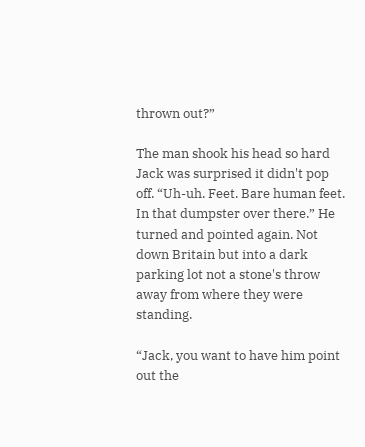thrown out?”

The man shook his head so hard Jack was surprised it didn't pop off. “Uh-uh. Feet. Bare human feet. In that dumpster over there.” He turned and pointed again. Not down Britain but into a dark parking lot not a stone's throw away from where they were standing.

“Jack, you want to have him point out the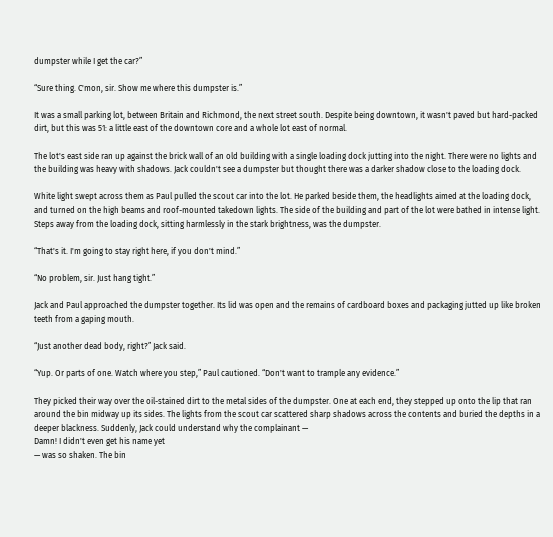dumpster while I get the car?”

“Sure thing. C'mon, sir. Show me where this dumpster is.”

It was a small parking lot, between Britain and Richmond, the next street south. Despite being downtown, it wasn't paved but hard-packed dirt, but this was 51: a little east of the downtown core and a whole lot east of normal.

The lot's east side ran up against the brick wall of an old building with a single loading dock jutting into the night. There were no lights and the building was heavy with shadows. Jack couldn't see a dumpster but thought there was a darker shadow close to the loading dock.

White light swept across them as Paul pulled the scout car into the lot. He parked beside them, the headlights aimed at the loading dock, and turned on the high beams and roof-mounted takedown lights. The side of the building and part of the lot were bathed in intense light. Steps away from the loading dock, sitting harmlessly in the stark brightness, was the dumpster.

“That's it. I'm going to stay right here, if you don't mind.”

“No problem, sir. Just hang tight.”

Jack and Paul approached the dumpster together. Its lid was open and the remains of cardboard boxes and packaging jutted up like broken teeth from a gaping mouth.

“Just another dead body, right?” Jack said.

“Yup. Or parts of one. Watch where you step,” Paul cautioned. “Don't want to trample any evidence.”

They picked their way over the oil-stained dirt to the metal sides of the dumpster. One at each end, they stepped up onto the lip that ran around the bin midway up its sides. The lights from the scout car scattered sharp shadows across the contents and buried the depths in a deeper blackness. Suddenly, Jack could understand why the complainant —
Damn! I didn't even get his name yet
— was so shaken. The bin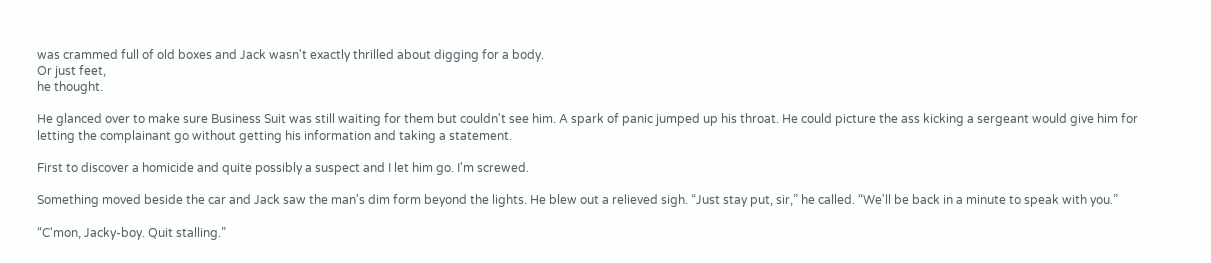was crammed full of old boxes and Jack wasn't exactly thrilled about digging for a body.
Or just feet,
he thought.

He glanced over to make sure Business Suit was still waiting for them but couldn't see him. A spark of panic jumped up his throat. He could picture the ass kicking a sergeant would give him for letting the complainant go without getting his information and taking a statement.

First to discover a homicide and quite possibly a suspect and I let him go. I'm screwed.

Something moved beside the car and Jack saw the man's dim form beyond the lights. He blew out a relieved sigh. “Just stay put, sir,” he called. “We'll be back in a minute to speak with you.”

“C'mon, Jacky-boy. Quit stalling.”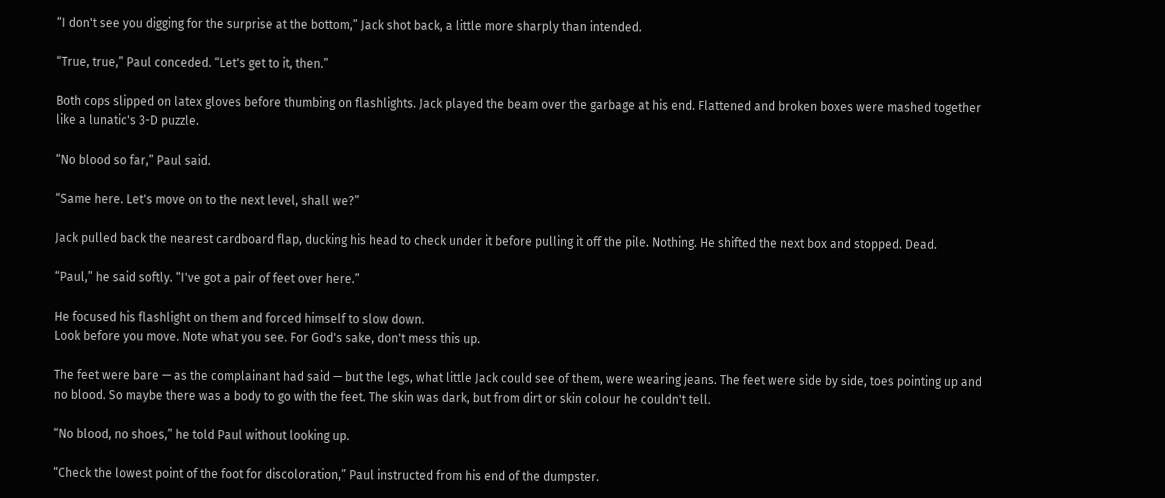“I don't see you digging for the surprise at the bottom,” Jack shot back, a little more sharply than intended.

“True, true,” Paul conceded. “Let's get to it, then.”

Both cops slipped on latex gloves before thumbing on flashlights. Jack played the beam over the garbage at his end. Flattened and broken boxes were mashed together like a lunatic's 3-D puzzle.

“No blood so far,” Paul said.

“Same here. Let's move on to the next level, shall we?”

Jack pulled back the nearest cardboard flap, ducking his head to check under it before pulling it off the pile. Nothing. He shifted the next box and stopped. Dead.

“Paul,” he said softly. “I've got a pair of feet over here.”

He focused his flashlight on them and forced himself to slow down.
Look before you move. Note what you see. For God's sake, don't mess this up.

The feet were bare — as the complainant had said — but the legs, what little Jack could see of them, were wearing jeans. The feet were side by side, toes pointing up and no blood. So maybe there was a body to go with the feet. The skin was dark, but from dirt or skin colour he couldn't tell.

“No blood, no shoes,” he told Paul without looking up.

“Check the lowest point of the foot for discoloration,” Paul instructed from his end of the dumpster.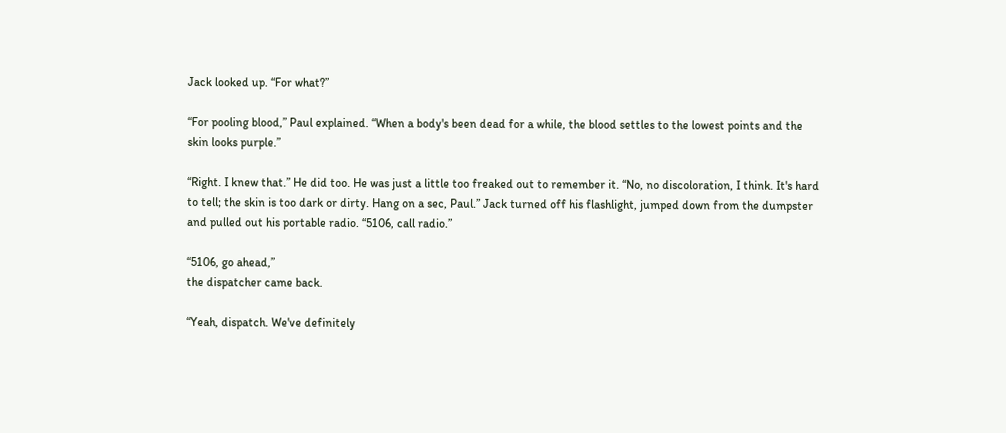Jack looked up. “For what?”

“For pooling blood,” Paul explained. “When a body's been dead for a while, the blood settles to the lowest points and the skin looks purple.”

“Right. I knew that.” He did too. He was just a little too freaked out to remember it. “No, no discoloration, I think. It's hard to tell; the skin is too dark or dirty. Hang on a sec, Paul.” Jack turned off his flashlight, jumped down from the dumpster and pulled out his portable radio. “5106, call radio.”

“5106, go ahead,”
the dispatcher came back.

“Yeah, dispatch. We've definitely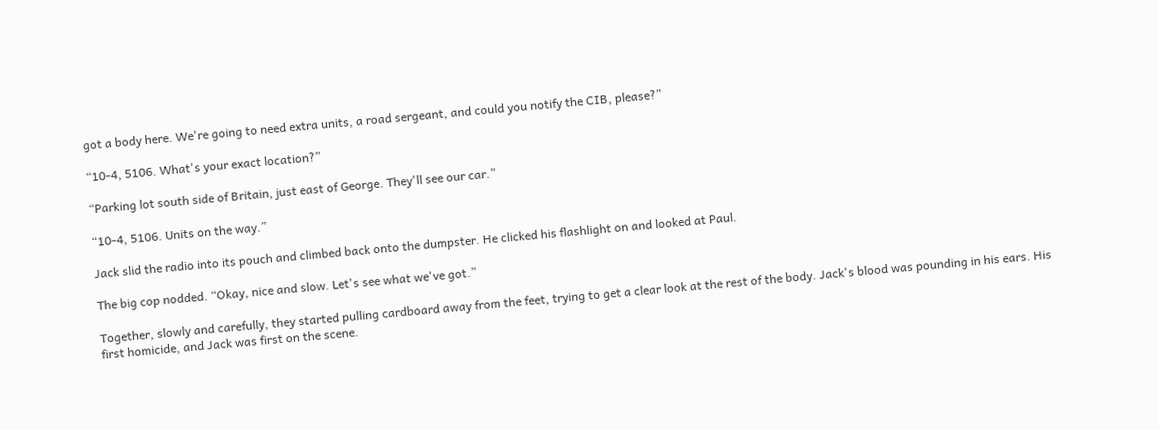got a body here. We're going to need extra units, a road sergeant, and could you notify the CIB, please?”

“10-4, 5106. What's your exact location?”

“Parking lot south side of Britain, just east of George. They'll see our car.”

“10-4, 5106. Units on the way.”

Jack slid the radio into its pouch and climbed back onto the dumpster. He clicked his flashlight on and looked at Paul.

The big cop nodded. “Okay, nice and slow. Let's see what we've got.”

Together, slowly and carefully, they started pulling cardboard away from the feet, trying to get a clear look at the rest of the body. Jack's blood was pounding in his ears. His first homicide, and Jack was first on the scene.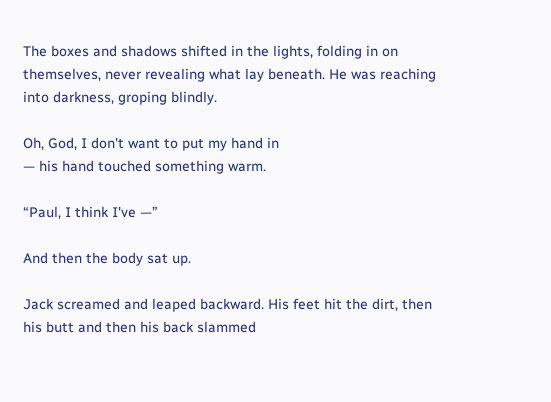The boxes and shadows shifted in the lights, folding in on themselves, never revealing what lay beneath. He was reaching into darkness, groping blindly.

Oh, God, I don't want to put my hand in
— his hand touched something warm.

“Paul, I think I've —”

And then the body sat up.

Jack screamed and leaped backward. His feet hit the dirt, then his butt and then his back slammed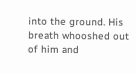into the ground. His breath whooshed out of him and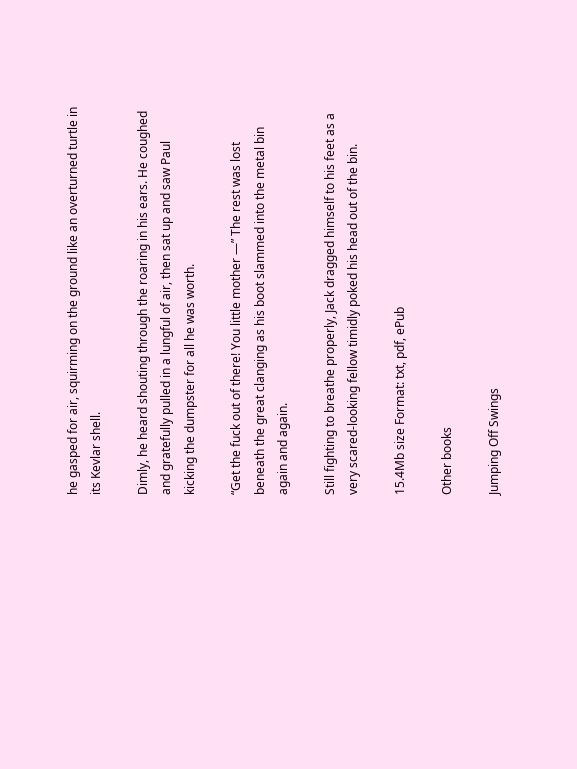he gasped for air, squirming on the ground like an overturned turtle in its Kevlar shell.

Dimly, he heard shouting through the roaring in his ears. He coughed and gratefully pulled in a lungful of air, then sat up and saw Paul kicking the dumpster for all he was worth.

“Get the fuck out of there! You little mother —” The rest was lost beneath the great clanging as his boot slammed into the metal bin again and again.

Still fighting to breathe properly, Jack dragged himself to his feet as a very scared-looking fellow timidly poked his head out of the bin.

15.4Mb size Format: txt, pdf, ePub

Other books

Jumping Off Swings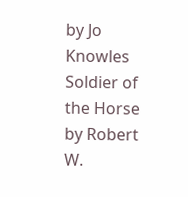by Jo Knowles
Soldier of the Horse by Robert W.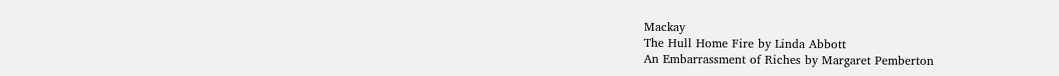Mackay
The Hull Home Fire by Linda Abbott
An Embarrassment of Riches by Margaret Pemberton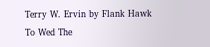Terry W. Ervin by Flank Hawk
To Wed The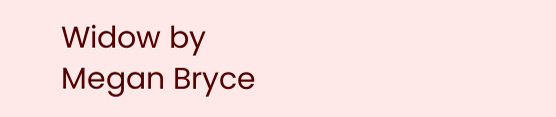Widow by Megan Bryce